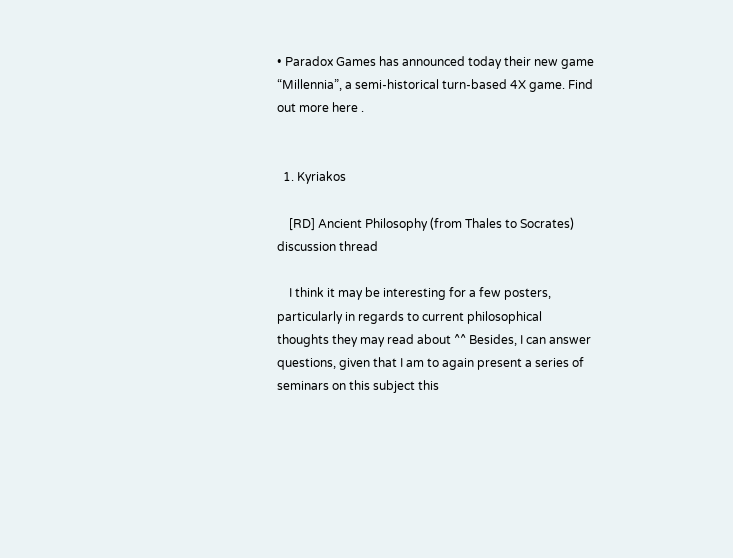• Paradox Games has announced today their new game “Millennia”, a semi-historical turn-based 4X game. Find out more here .


  1. Kyriakos

    [RD] Ancient Philosophy (from Thales to Socrates) discussion thread

    I think it may be interesting for a few posters, particularly in regards to current philosophical thoughts they may read about ^^ Besides, I can answer questions, given that I am to again present a series of seminars on this subject this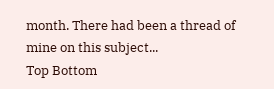month. There had been a thread of mine on this subject...
Top Bottom